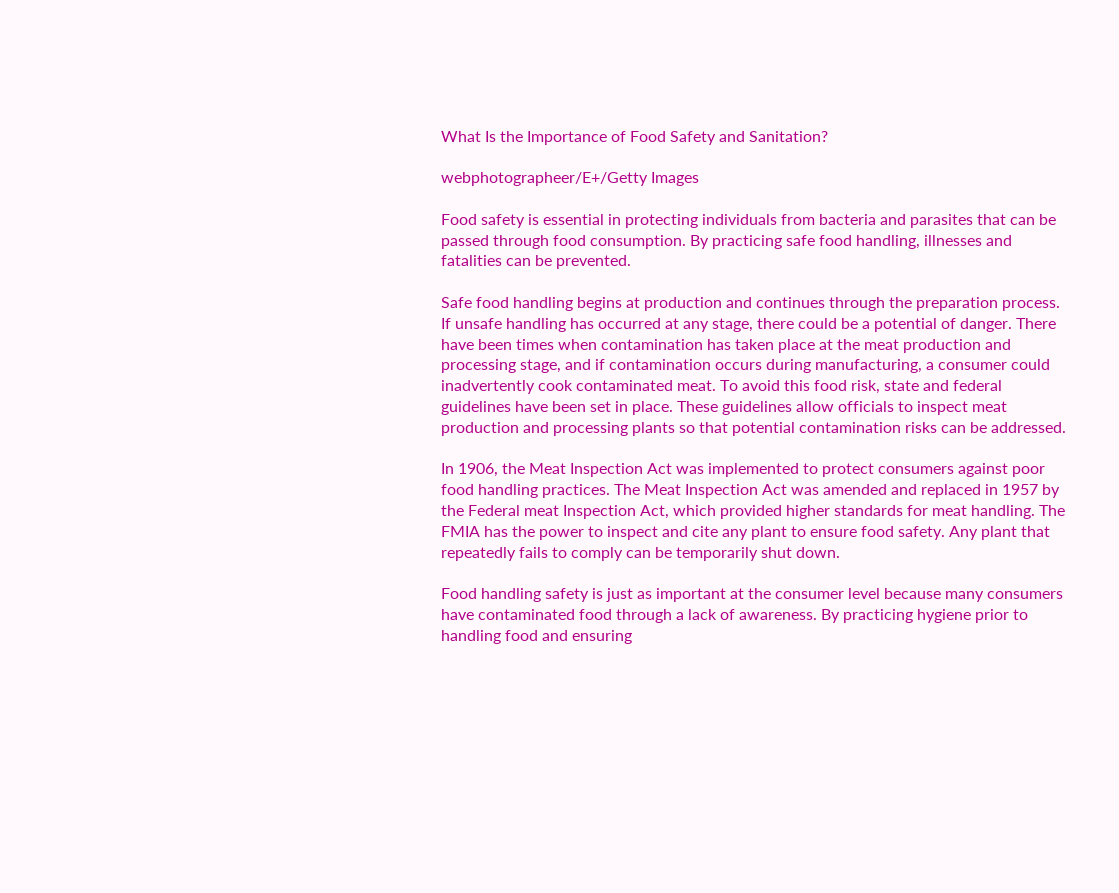What Is the Importance of Food Safety and Sanitation?

webphotographeer/E+/Getty Images

Food safety is essential in protecting individuals from bacteria and parasites that can be passed through food consumption. By practicing safe food handling, illnesses and fatalities can be prevented.

Safe food handling begins at production and continues through the preparation process. If unsafe handling has occurred at any stage, there could be a potential of danger. There have been times when contamination has taken place at the meat production and processing stage, and if contamination occurs during manufacturing, a consumer could inadvertently cook contaminated meat. To avoid this food risk, state and federal guidelines have been set in place. These guidelines allow officials to inspect meat production and processing plants so that potential contamination risks can be addressed.

In 1906, the Meat Inspection Act was implemented to protect consumers against poor food handling practices. The Meat Inspection Act was amended and replaced in 1957 by the Federal meat Inspection Act, which provided higher standards for meat handling. The FMIA has the power to inspect and cite any plant to ensure food safety. Any plant that repeatedly fails to comply can be temporarily shut down.

Food handling safety is just as important at the consumer level because many consumers have contaminated food through a lack of awareness. By practicing hygiene prior to handling food and ensuring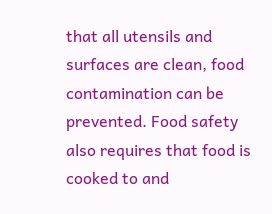that all utensils and surfaces are clean, food contamination can be prevented. Food safety also requires that food is cooked to and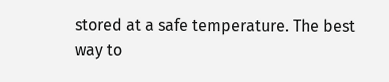stored at a safe temperature. The best way to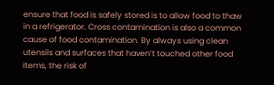ensure that food is safely stored is to allow food to thaw in a refrigerator. Cross contamination is also a common cause of food contamination. By always using clean utensils and surfaces that haven’t touched other food items, the risk of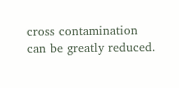cross contamination can be greatly reduced.